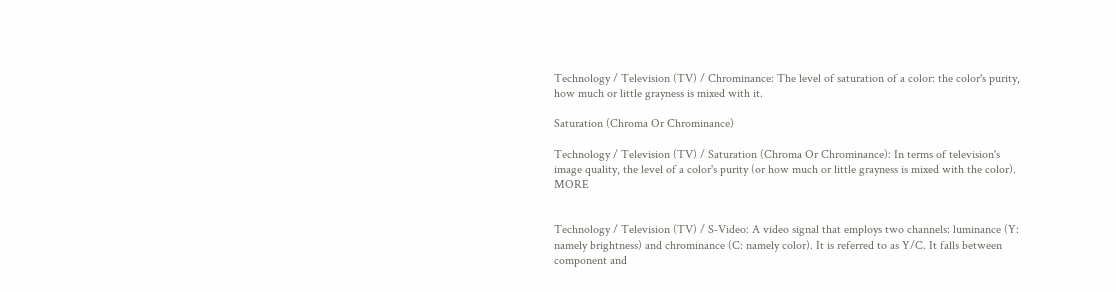Technology / Television (TV) / Chrominance: The level of saturation of a color: the color's purity, how much or little grayness is mixed with it.

Saturation (Chroma Or Chrominance)

Technology / Television (TV) / Saturation (Chroma Or Chrominance): In terms of television's image quality, the level of a color's purity (or how much or little grayness is mixed with the color). MORE


Technology / Television (TV) / S-Video: A video signal that employs two channels: luminance (Y: namely brightness) and chrominance (C: namely color). It is referred to as Y/C. It falls between component and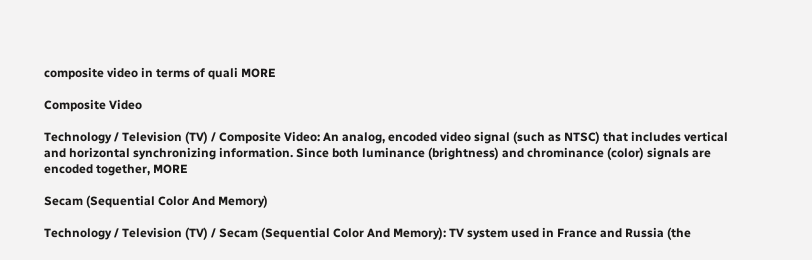composite video in terms of quali MORE

Composite Video

Technology / Television (TV) / Composite Video: An analog, encoded video signal (such as NTSC) that includes vertical and horizontal synchronizing information. Since both luminance (brightness) and chrominance (color) signals are encoded together, MORE

Secam (Sequential Color And Memory)

Technology / Television (TV) / Secam (Sequential Color And Memory): TV system used in France and Russia (the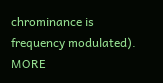chrominance is frequency modulated). MORE